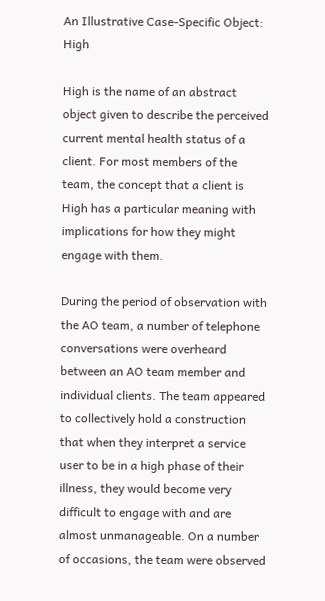An Illustrative Case-Specific Object: High

High is the name of an abstract object given to describe the perceived current mental health status of a client. For most members of the team, the concept that a client is High has a particular meaning with implications for how they might engage with them.

During the period of observation with the AO team, a number of telephone conversations were overheard between an AO team member and individual clients. The team appeared to collectively hold a construction that when they interpret a service user to be in a high phase of their illness, they would become very difficult to engage with and are almost unmanageable. On a number of occasions, the team were observed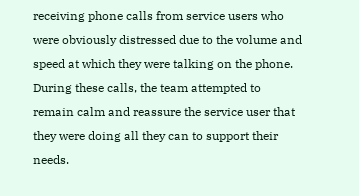receiving phone calls from service users who were obviously distressed due to the volume and speed at which they were talking on the phone. During these calls, the team attempted to remain calm and reassure the service user that they were doing all they can to support their needs.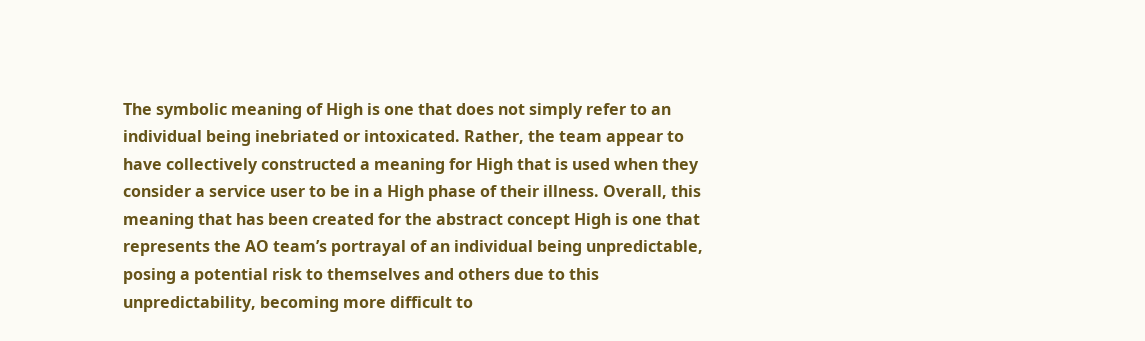The symbolic meaning of High is one that does not simply refer to an individual being inebriated or intoxicated. Rather, the team appear to have collectively constructed a meaning for High that is used when they consider a service user to be in a High phase of their illness. Overall, this meaning that has been created for the abstract concept High is one that represents the AO team’s portrayal of an individual being unpredictable, posing a potential risk to themselves and others due to this unpredictability, becoming more difficult to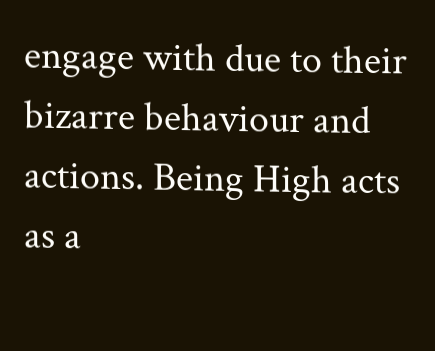engage with due to their bizarre behaviour and actions. Being High acts as a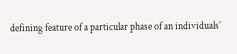defining feature of a particular phase of an individuals’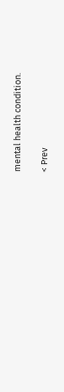mental health condition.

< Prev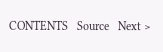CONTENTS   Source   Next >